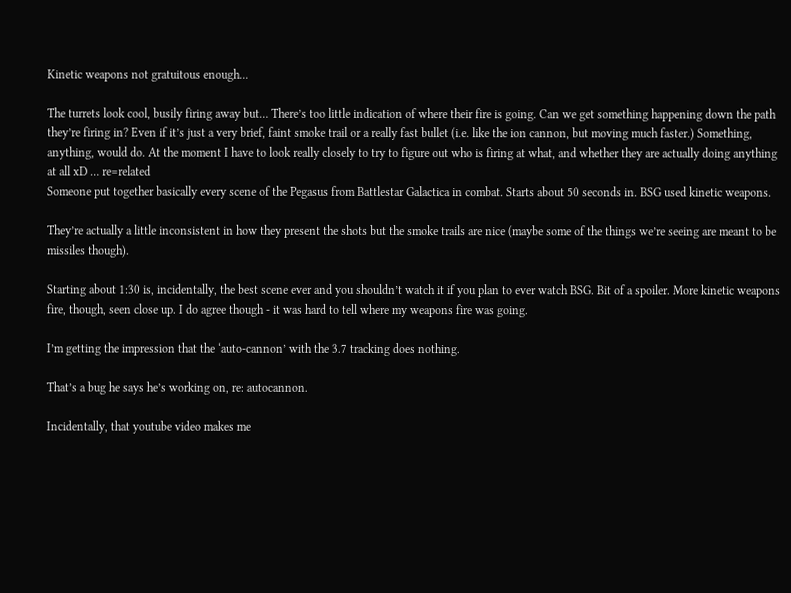Kinetic weapons not gratuitous enough...

The turrets look cool, busily firing away but… There’s too little indication of where their fire is going. Can we get something happening down the path they’re firing in? Even if it’s just a very brief, faint smoke trail or a really fast bullet (i.e. like the ion cannon, but moving much faster.) Something, anything, would do. At the moment I have to look really closely to try to figure out who is firing at what, and whether they are actually doing anything at all xD … re=related
Someone put together basically every scene of the Pegasus from Battlestar Galactica in combat. Starts about 50 seconds in. BSG used kinetic weapons.

They’re actually a little inconsistent in how they present the shots but the smoke trails are nice (maybe some of the things we’re seeing are meant to be missiles though).

Starting about 1:30 is, incidentally, the best scene ever and you shouldn’t watch it if you plan to ever watch BSG. Bit of a spoiler. More kinetic weapons fire, though, seen close up. I do agree though - it was hard to tell where my weapons fire was going.

I’m getting the impression that the ‘auto-cannon’ with the 3.7 tracking does nothing.

That’s a bug he says he’s working on, re: autocannon.

Incidentally, that youtube video makes me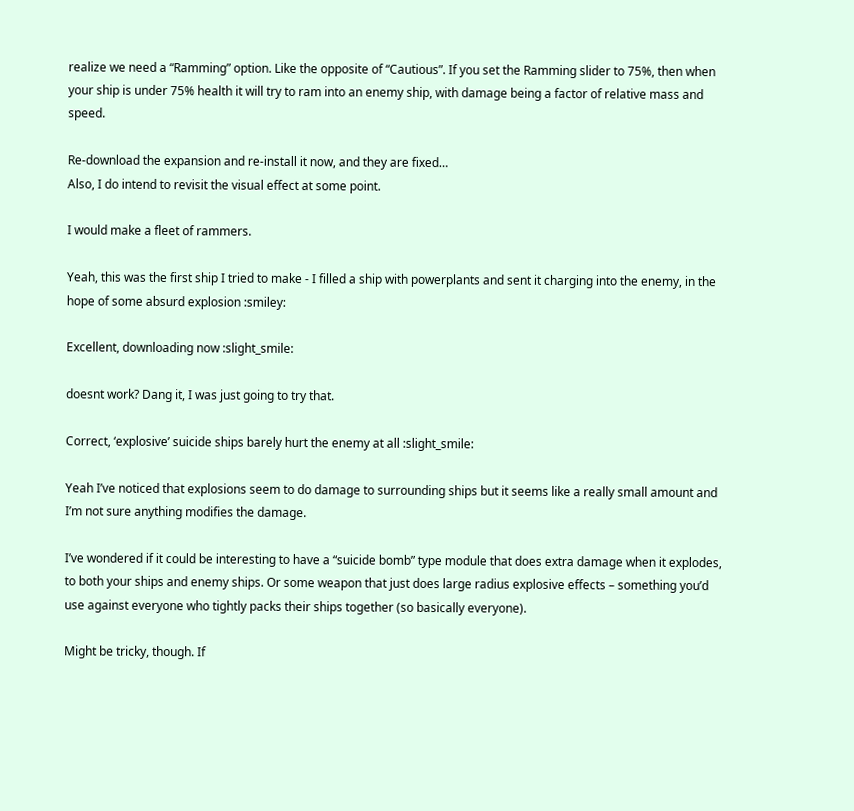realize we need a “Ramming” option. Like the opposite of “Cautious”. If you set the Ramming slider to 75%, then when your ship is under 75% health it will try to ram into an enemy ship, with damage being a factor of relative mass and speed.

Re-download the expansion and re-install it now, and they are fixed…
Also, I do intend to revisit the visual effect at some point.

I would make a fleet of rammers.

Yeah, this was the first ship I tried to make - I filled a ship with powerplants and sent it charging into the enemy, in the hope of some absurd explosion :smiley:

Excellent, downloading now :slight_smile:

doesnt work? Dang it, I was just going to try that.

Correct, ‘explosive’ suicide ships barely hurt the enemy at all :slight_smile:

Yeah I’ve noticed that explosions seem to do damage to surrounding ships but it seems like a really small amount and I’m not sure anything modifies the damage.

I’ve wondered if it could be interesting to have a “suicide bomb” type module that does extra damage when it explodes, to both your ships and enemy ships. Or some weapon that just does large radius explosive effects – something you’d use against everyone who tightly packs their ships together (so basically everyone).

Might be tricky, though. If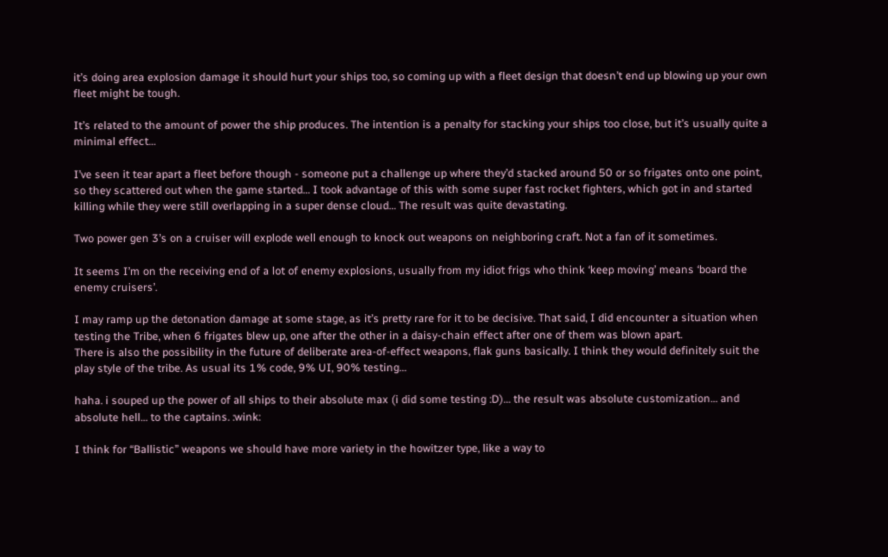it’s doing area explosion damage it should hurt your ships too, so coming up with a fleet design that doesn’t end up blowing up your own fleet might be tough.

It’s related to the amount of power the ship produces. The intention is a penalty for stacking your ships too close, but it’s usually quite a minimal effect…

I’ve seen it tear apart a fleet before though - someone put a challenge up where they’d stacked around 50 or so frigates onto one point, so they scattered out when the game started… I took advantage of this with some super fast rocket fighters, which got in and started killing while they were still overlapping in a super dense cloud… The result was quite devastating.

Two power gen 3’s on a cruiser will explode well enough to knock out weapons on neighboring craft. Not a fan of it sometimes.

It seems I’m on the receiving end of a lot of enemy explosions, usually from my idiot frigs who think ‘keep moving’ means ‘board the enemy cruisers’.

I may ramp up the detonation damage at some stage, as it’s pretty rare for it to be decisive. That said, I did encounter a situation when testing the Tribe, when 6 frigates blew up, one after the other in a daisy-chain effect after one of them was blown apart.
There is also the possibility in the future of deliberate area-of-effect weapons, flak guns basically. I think they would definitely suit the play style of the tribe. As usual its 1% code, 9% UI, 90% testing…

haha. i souped up the power of all ships to their absolute max (i did some testing :D)… the result was absolute customization… and absolute hell… to the captains. :wink:

I think for “Ballistic” weapons we should have more variety in the howitzer type, like a way to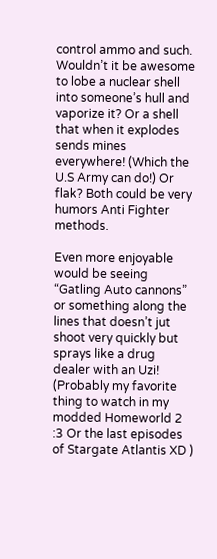control ammo and such. Wouldn’t it be awesome to lobe a nuclear shell into someone’s hull and vaporize it? Or a shell that when it explodes sends mines everywhere! (Which the U.S Army can do!) Or flak? Both could be very humors Anti Fighter methods.

Even more enjoyable would be seeing “Gatling Auto cannons” or something along the lines that doesn’t jut shoot very quickly but sprays like a drug dealer with an Uzi! (Probably my favorite thing to watch in my modded Homeworld 2 :3 Or the last episodes of Stargate Atlantis XD )